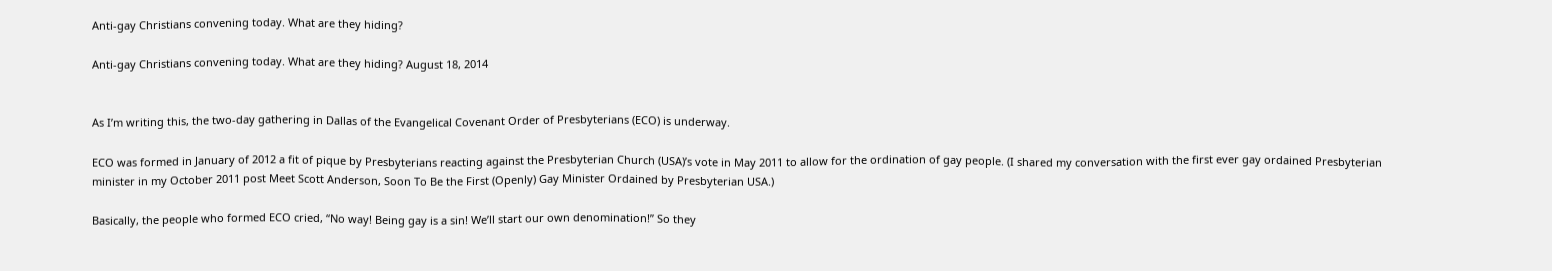Anti-gay Christians convening today. What are they hiding?

Anti-gay Christians convening today. What are they hiding? August 18, 2014


As I’m writing this, the two-day gathering in Dallas of the Evangelical Covenant Order of Presbyterians (ECO) is underway.

ECO was formed in January of 2012 a fit of pique by Presbyterians reacting against the Presbyterian Church (USA)’s vote in May 2011 to allow for the ordination of gay people. (I shared my conversation with the first ever gay ordained Presbyterian minister in my October 2011 post Meet Scott Anderson, Soon To Be the First (Openly) Gay Minister Ordained by Presbyterian USA.)

Basically, the people who formed ECO cried, “No way! Being gay is a sin! We’ll start our own denomination!” So they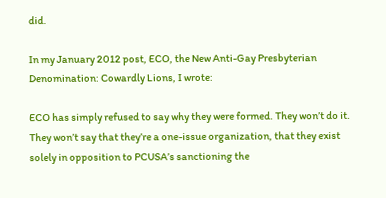did.

In my January 2012 post, ECO, the New Anti-Gay Presbyterian Denomination: Cowardly Lions, I wrote:

ECO has simply refused to say why they were formed. They won’t do it. They won’t say that they’re a one-issue organization, that they exist solely in opposition to PCUSA’s sanctioning the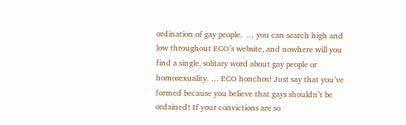ordination of gay people.  … you can search high and low throughout ECO’s website, and nowhere will you find a single, solitary word about gay people or homosexuality. … ECO honchos! Just say that you’ve formed because you believe that gays shouldn’t be ordained! If your convictions are so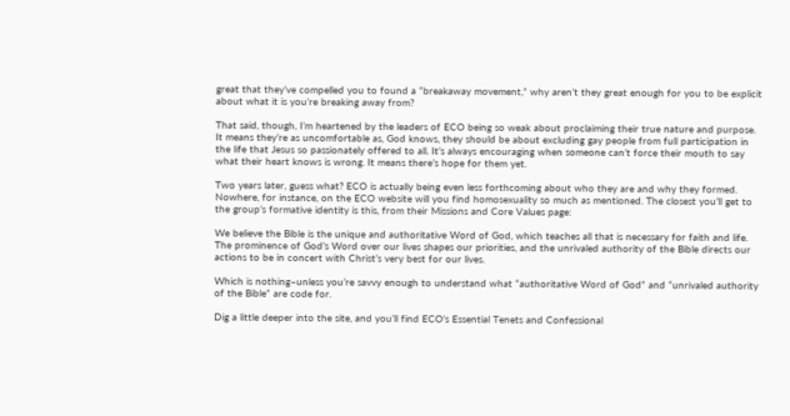great that they’ve compelled you to found a “breakaway movement,” why aren’t they great enough for you to be explicit about what it is you’re breaking away from?

That said, though, I’m heartened by the leaders of ECO being so weak about proclaiming their true nature and purpose. It means they’re as uncomfortable as, God knows, they should be about excluding gay people from full participation in the life that Jesus so passionately offered to all. It’s always encouraging when someone can’t force their mouth to say what their heart knows is wrong. It means there’s hope for them yet.

Two years later, guess what? ECO is actually being even less forthcoming about who they are and why they formed. Nowhere, for instance, on the ECO website will you find homosexuality so much as mentioned. The closest you’ll get to the group’s formative identity is this, from their Missions and Core Values page:

We believe the Bible is the unique and authoritative Word of God, which teaches all that is necessary for faith and life. The prominence of God’s Word over our lives shapes our priorities, and the unrivaled authority of the Bible directs our actions to be in concert with Christ’s very best for our lives.

Which is nothing–unless you’re savvy enough to understand what “authoritative Word of God” and “unrivaled authority of the Bible” are code for.

Dig a little deeper into the site, and you’ll find ECO’s Essential Tenets and Confessional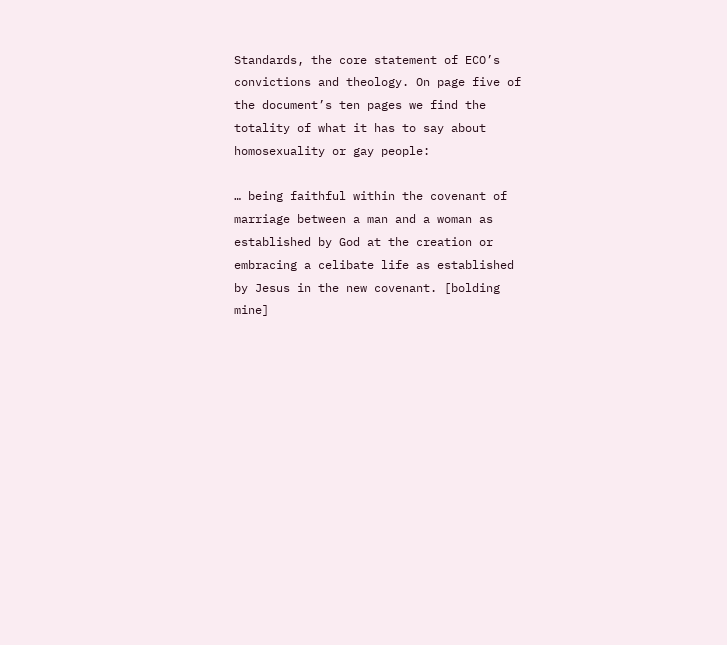Standards, the core statement of ECO’s convictions and theology. On page five of the document’s ten pages we find the totality of what it has to say about homosexuality or gay people:

… being faithful within the covenant of marriage between a man and a woman as established by God at the creation or embracing a celibate life as established by Jesus in the new covenant. [bolding mine]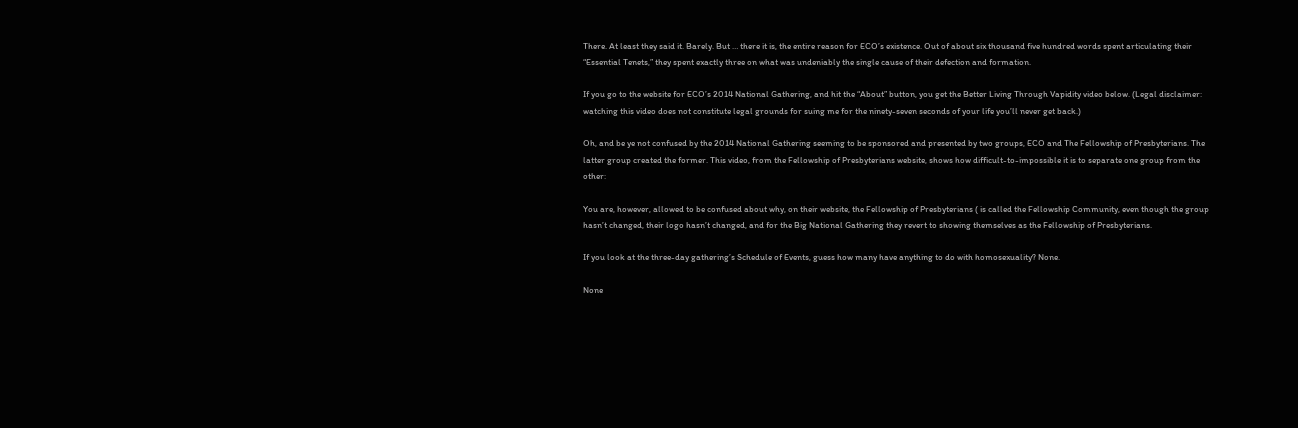There. At least they said it. Barely. But … there it is, the entire reason for ECO’s existence. Out of about six thousand five hundred words spent articulating their “Essential Tenets,” they spent exactly three on what was undeniably the single cause of their defection and formation.

If you go to the website for ECO’s 2014 National Gathering, and hit the “About” button, you get the Better Living Through Vapidity video below. (Legal disclaimer: watching this video does not constitute legal grounds for suing me for the ninety-seven seconds of your life you’ll never get back.)

Oh, and be ye not confused by the 2014 National Gathering seeming to be sponsored and presented by two groups, ECO and The Fellowship of Presbyterians. The latter group created the former. This video, from the Fellowship of Presbyterians website, shows how difficult-to-impossible it is to separate one group from the other:

You are, however, allowed to be confused about why, on their website, the Fellowship of Presbyterians ( is called the Fellowship Community, even though the group hasn’t changed, their logo hasn’t changed, and for the Big National Gathering they revert to showing themselves as the Fellowship of Presbyterians.

If you look at the three-day gathering’s Schedule of Events, guess how many have anything to do with homosexuality? None.

None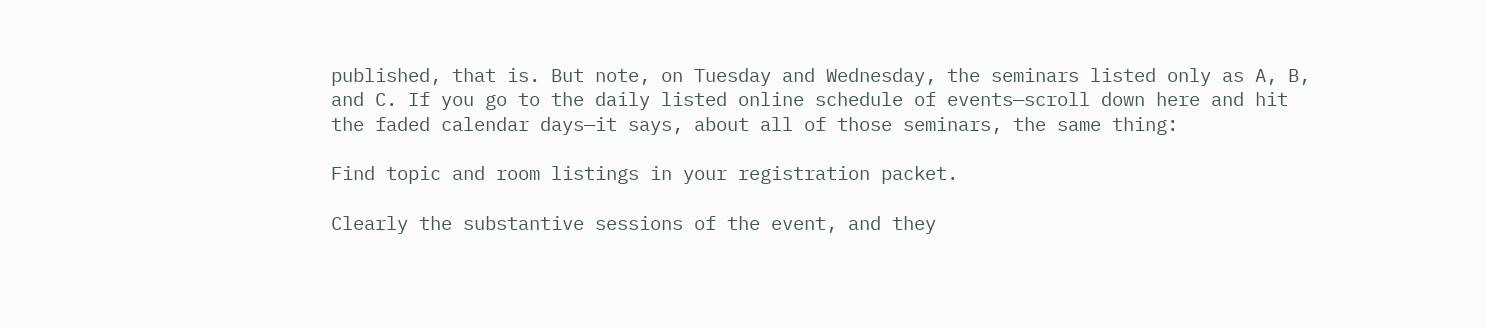published, that is. But note, on Tuesday and Wednesday, the seminars listed only as A, B, and C. If you go to the daily listed online schedule of events—scroll down here and hit the faded calendar days—it says, about all of those seminars, the same thing:

Find topic and room listings in your registration packet.

Clearly the substantive sessions of the event, and they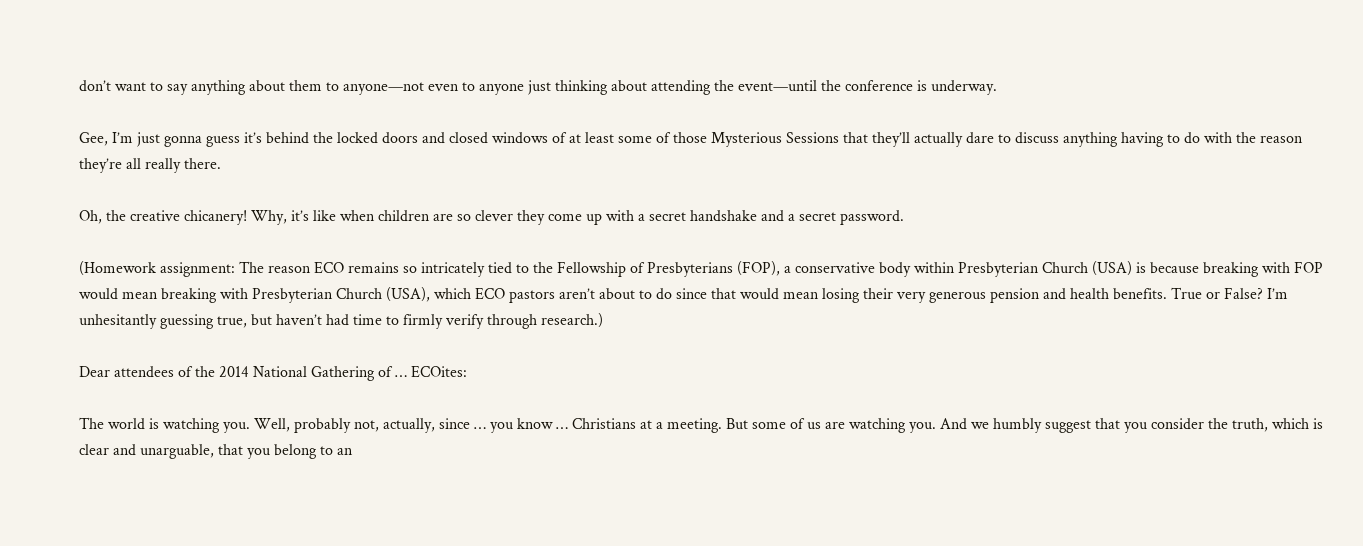don’t want to say anything about them to anyone—not even to anyone just thinking about attending the event—until the conference is underway.

Gee, I’m just gonna guess it’s behind the locked doors and closed windows of at least some of those Mysterious Sessions that they’ll actually dare to discuss anything having to do with the reason they’re all really there.

Oh, the creative chicanery! Why, it’s like when children are so clever they come up with a secret handshake and a secret password.

(Homework assignment: The reason ECO remains so intricately tied to the Fellowship of Presbyterians (FOP), a conservative body within Presbyterian Church (USA) is because breaking with FOP would mean breaking with Presbyterian Church (USA), which ECO pastors aren’t about to do since that would mean losing their very generous pension and health benefits. True or False? I’m unhesitantly guessing true, but haven’t had time to firmly verify through research.)

Dear attendees of the 2014 National Gathering of … ECOites:

The world is watching you. Well, probably not, actually, since … you know … Christians at a meeting. But some of us are watching you. And we humbly suggest that you consider the truth, which is clear and unarguable, that you belong to an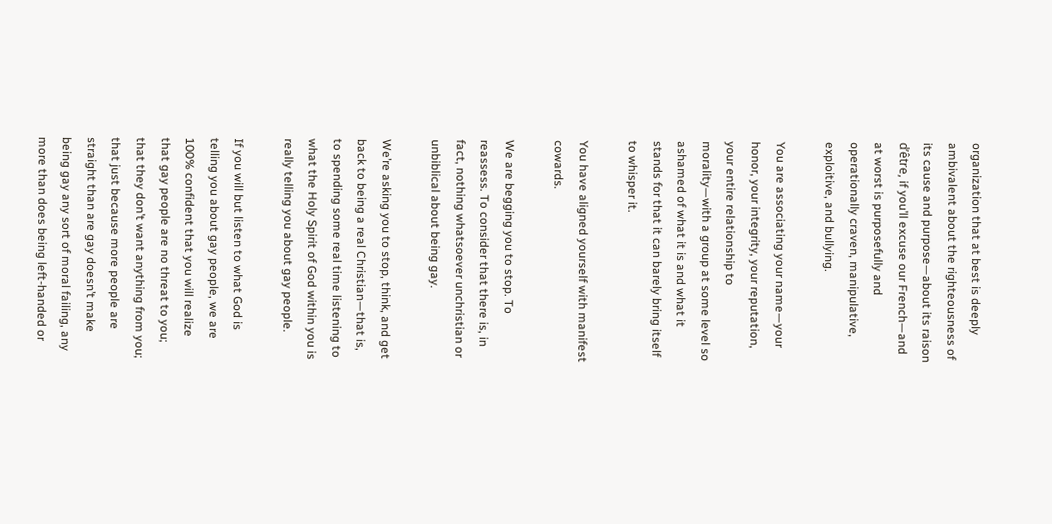organization that at best is deeply ambivalent about the righteousness of its cause and purpose—about its raison d’être, if you’ll excuse our French—and at worst is purposefully and operationally craven, manipulative, exploitive, and bullying.

You are associating your name—your honor, your integrity, your reputation, your entire relationship to morality—with a group at some level so ashamed of what it is and what it stands for that it can barely bring itself to whisper it.

You have aligned yourself with manifest cowards.

We are begging you to stop. To reassess. To consider that there is, in fact, nothing whatsoever unchristian or unbiblical about being gay.

We’re asking you to stop, think, and get back to being a real Christian—that is, to spending some real time listening to what the Holy Spirit of God within you is really telling you about gay people.

If you will but listen to what God is telling you about gay people, we are 100% confident that you will realize that gay people are no threat to you; that they don’t want anything from you; that just because more people are straight than are gay doesn’t make being gay any sort of moral failing, any more than does being left-handed or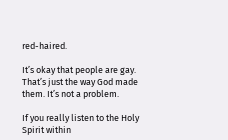red-haired.

It’s okay that people are gay. That’s just the way God made them. It’s not a problem.

If you really listen to the Holy Spirit within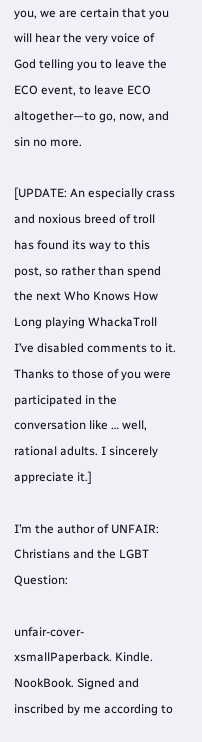you, we are certain that you will hear the very voice of God telling you to leave the ECO event, to leave ECO altogether—to go, now, and sin no more.

[UPDATE: An especially crass and noxious breed of troll has found its way to this post, so rather than spend the next Who Knows How Long playing WhackaTroll I’ve disabled comments to it. Thanks to those of you were participated in the conversation like … well, rational adults. I sincerely appreciate it.]

I’m the author of UNFAIR: Christians and the LGBT Question:

unfair-cover-xsmallPaperback. Kindle. NookBook. Signed and inscribed by me according to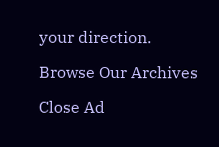your direction.

Browse Our Archives

Close Ad